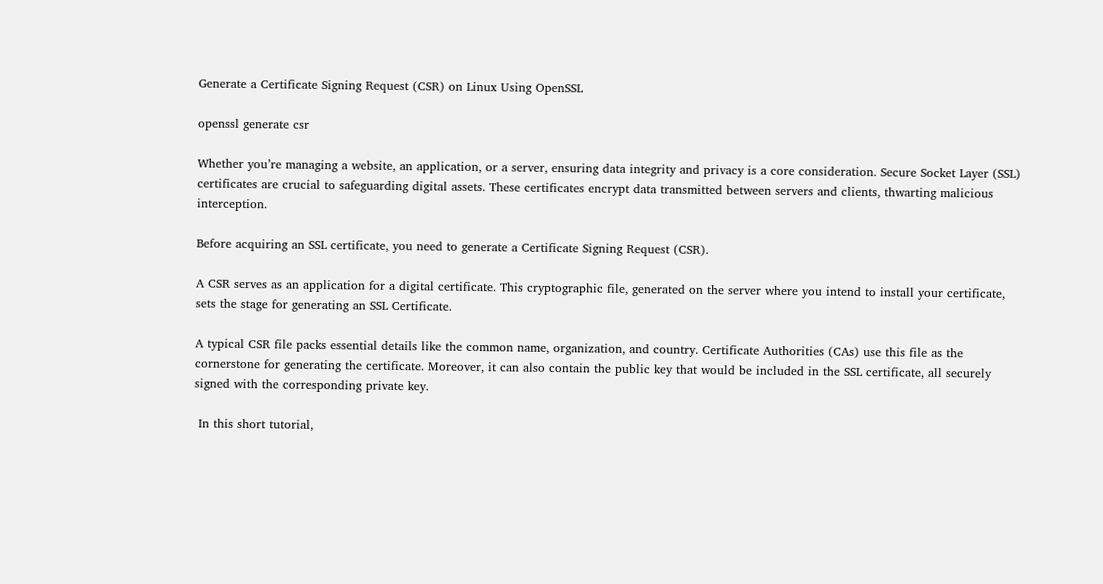Generate a Certificate Signing Request (CSR) on Linux Using OpenSSL

openssl generate csr

Whether you’re managing a website, an application, or a server, ensuring data integrity and privacy is a core consideration. Secure Socket Layer (SSL) certificates are crucial to safeguarding digital assets. These certificates encrypt data transmitted between servers and clients, thwarting malicious interception.

Before acquiring an SSL certificate, you need to generate a Certificate Signing Request (CSR).

A CSR serves as an application for a digital certificate. This cryptographic file, generated on the server where you intend to install your certificate, sets the stage for generating an SSL Certificate.

A typical CSR file packs essential details like the common name, organization, and country. Certificate Authorities (CAs) use this file as the cornerstone for generating the certificate. Moreover, it can also contain the public key that would be included in the SSL certificate, all securely signed with the corresponding private key.

 In this short tutorial,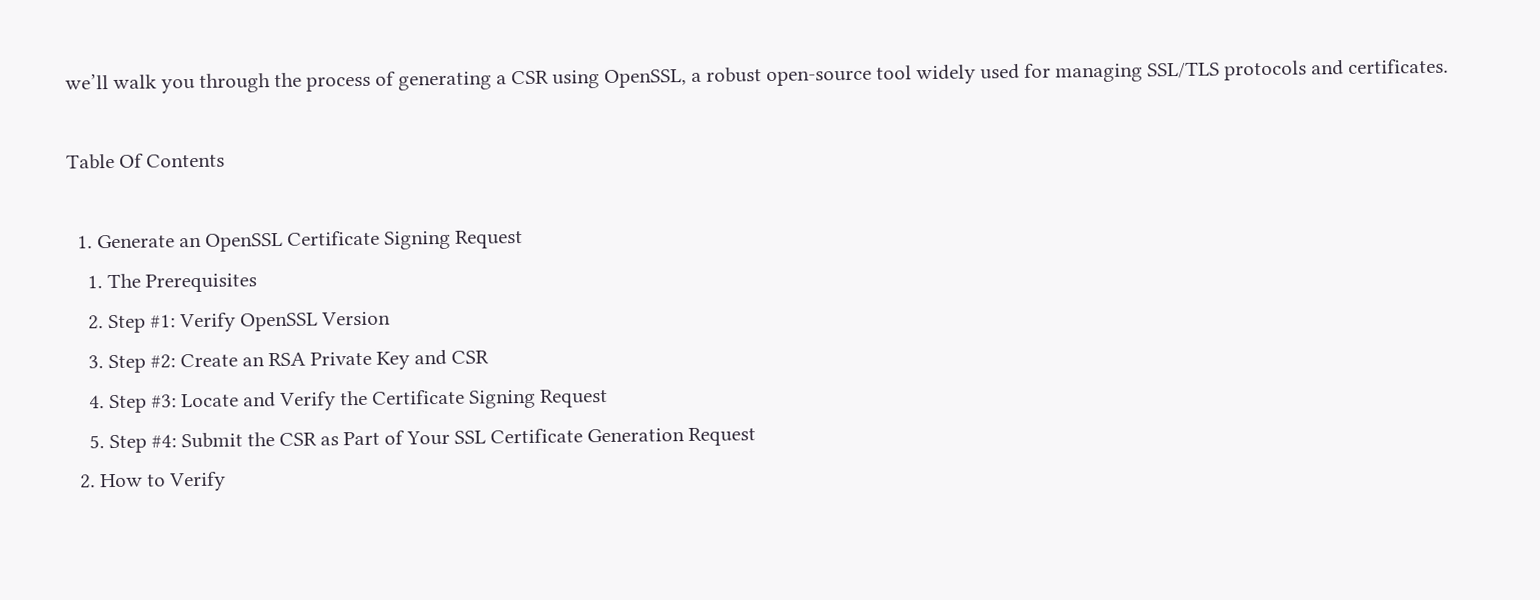we’ll walk you through the process of generating a CSR using OpenSSL, a robust open-source tool widely used for managing SSL/TLS protocols and certificates.

Table Of Contents

  1. Generate an OpenSSL Certificate Signing Request
    1. The Prerequisites
    2. Step #1: Verify OpenSSL Version
    3. Step #2: Create an RSA Private Key and CSR
    4. Step #3: Locate and Verify the Certificate Signing Request
    5. Step #4: Submit the CSR as Part of Your SSL Certificate Generation Request
  2. How to Verify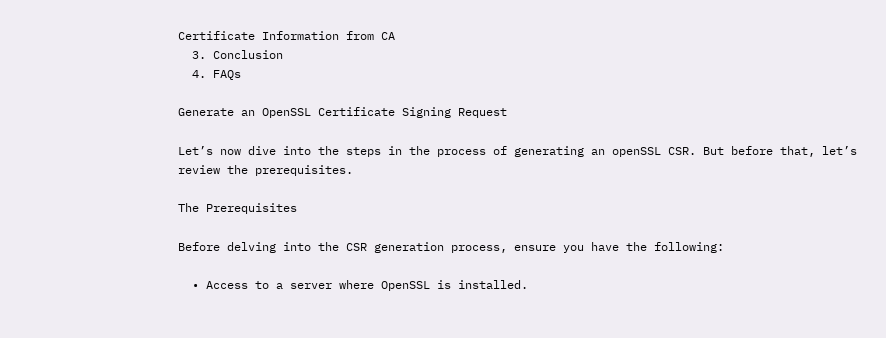Certificate Information from CA
  3. Conclusion
  4. FAQs

Generate an OpenSSL Certificate Signing Request

Let’s now dive into the steps in the process of generating an openSSL CSR. But before that, let’s review the prerequisites.

The Prerequisites

Before delving into the CSR generation process, ensure you have the following:

  • Access to a server where OpenSSL is installed.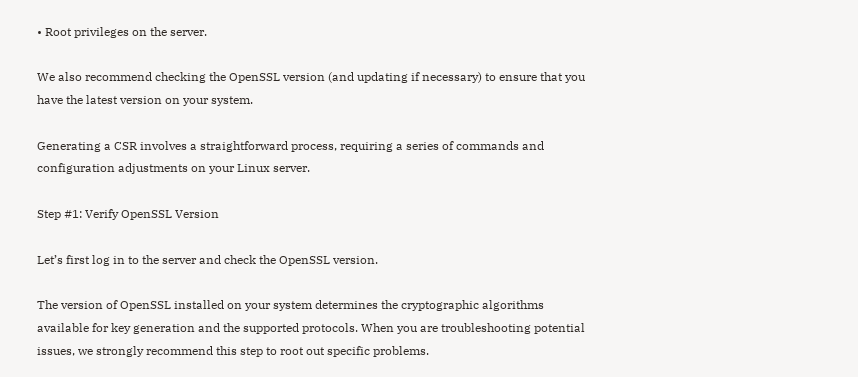• Root privileges on the server.

We also recommend checking the OpenSSL version (and updating if necessary) to ensure that you have the latest version on your system.

Generating a CSR involves a straightforward process, requiring a series of commands and configuration adjustments on your Linux server.

Step #1: Verify OpenSSL Version

Let’s first log in to the server and check the OpenSSL version.

The version of OpenSSL installed on your system determines the cryptographic algorithms available for key generation and the supported protocols. When you are troubleshooting potential issues, we strongly recommend this step to root out specific problems.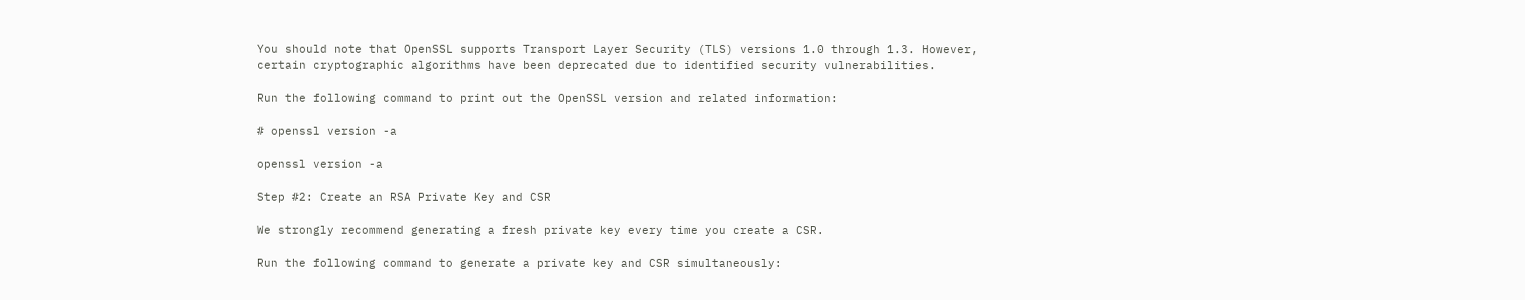You should note that OpenSSL supports Transport Layer Security (TLS) versions 1.0 through 1.3. However, certain cryptographic algorithms have been deprecated due to identified security vulnerabilities.

Run the following command to print out the OpenSSL version and related information:

# openssl version -a

openssl version -a

Step #2: Create an RSA Private Key and CSR

We strongly recommend generating a fresh private key every time you create a CSR.

Run the following command to generate a private key and CSR simultaneously: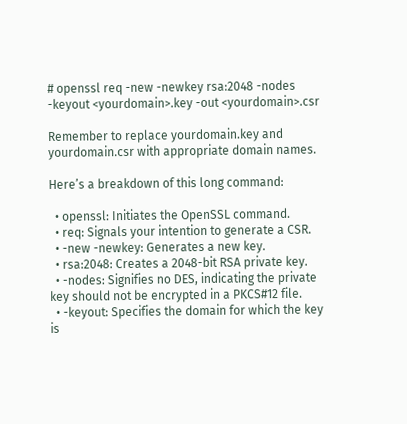# openssl req -new -newkey rsa:2048 -nodes -keyout <yourdomain>.key -out <yourdomain>.csr

Remember to replace yourdomain.key and yourdomain.csr with appropriate domain names.

Here’s a breakdown of this long command:

  • openssl: Initiates the OpenSSL command.
  • req: Signals your intention to generate a CSR.
  • -new -newkey: Generates a new key.
  • rsa:2048: Creates a 2048-bit RSA private key.
  • -nodes: Signifies no DES, indicating the private key should not be encrypted in a PKCS#12 file.
  • -keyout: Specifies the domain for which the key is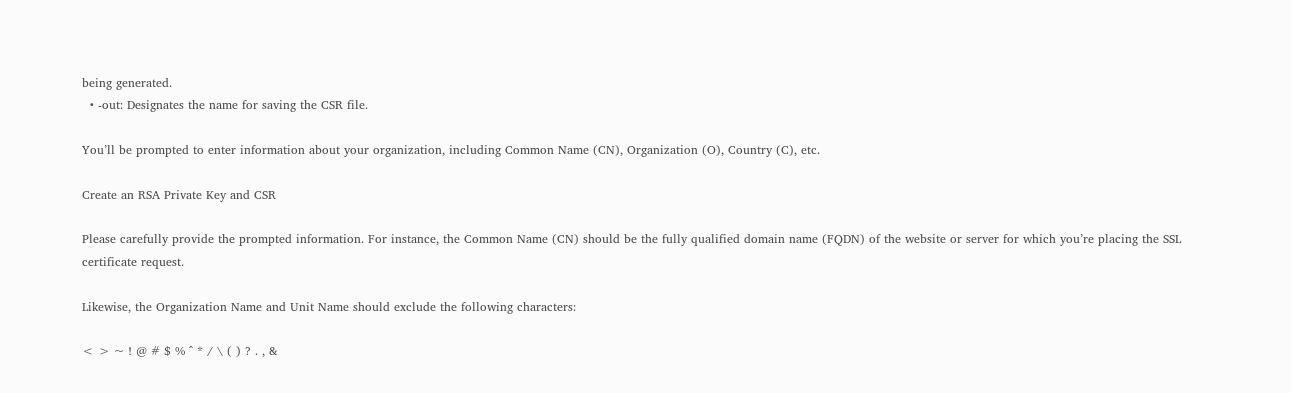being generated.
  • -out: Designates the name for saving the CSR file.

You’ll be prompted to enter information about your organization, including Common Name (CN), Organization (O), Country (C), etc.

Create an RSA Private Key and CSR

Please carefully provide the prompted information. For instance, the Common Name (CN) should be the fully qualified domain name (FQDN) of the website or server for which you’re placing the SSL certificate request.

Likewise, the Organization Name and Unit Name should exclude the following characters:

< > ~ ! @ # $ % ^ * / \ ( ) ? . , &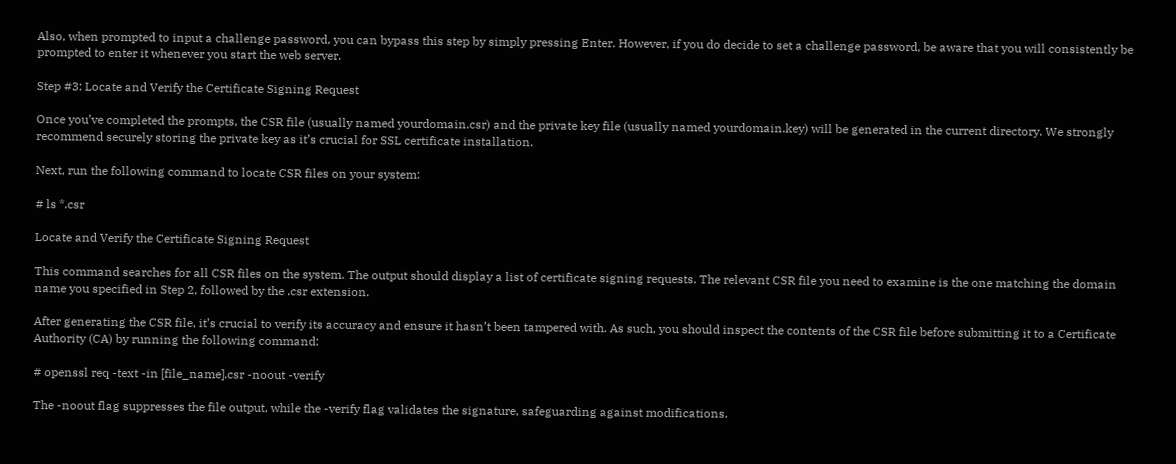Also, when prompted to input a challenge password, you can bypass this step by simply pressing Enter. However, if you do decide to set a challenge password, be aware that you will consistently be prompted to enter it whenever you start the web server.

Step #3: Locate and Verify the Certificate Signing Request

Once you’ve completed the prompts, the CSR file (usually named yourdomain.csr) and the private key file (usually named yourdomain.key) will be generated in the current directory. We strongly recommend securely storing the private key as it’s crucial for SSL certificate installation.

Next, run the following command to locate CSR files on your system:

# ls *.csr

Locate and Verify the Certificate Signing Request

This command searches for all CSR files on the system. The output should display a list of certificate signing requests. The relevant CSR file you need to examine is the one matching the domain name you specified in Step 2, followed by the .csr extension.

After generating the CSR file, it’s crucial to verify its accuracy and ensure it hasn’t been tampered with. As such, you should inspect the contents of the CSR file before submitting it to a Certificate Authority (CA) by running the following command:

# openssl req -text -in [file_name].csr -noout -verify

The -noout flag suppresses the file output, while the -verify flag validates the signature, safeguarding against modifications.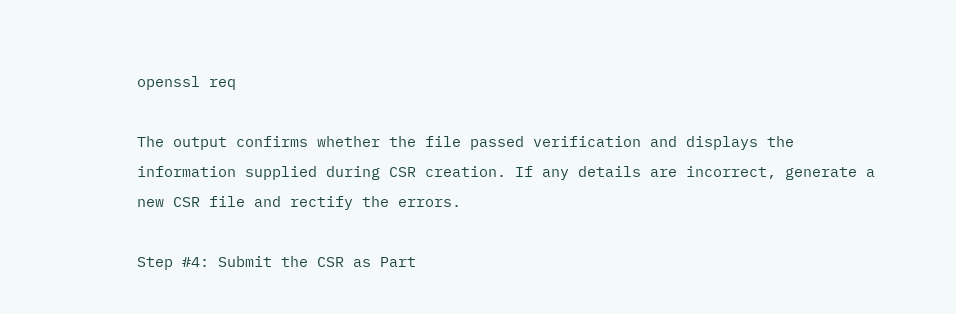openssl req

The output confirms whether the file passed verification and displays the information supplied during CSR creation. If any details are incorrect, generate a new CSR file and rectify the errors.

Step #4: Submit the CSR as Part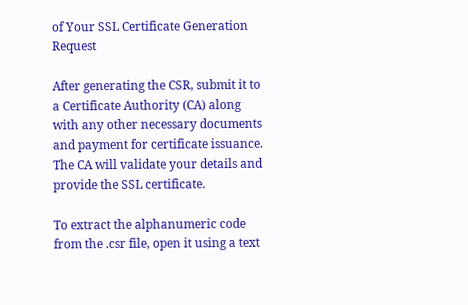of Your SSL Certificate Generation Request

After generating the CSR, submit it to a Certificate Authority (CA) along with any other necessary documents and payment for certificate issuance. The CA will validate your details and provide the SSL certificate.

To extract the alphanumeric code from the .csr file, open it using a text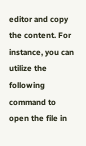editor and copy the content. For instance, you can utilize the following command to open the file in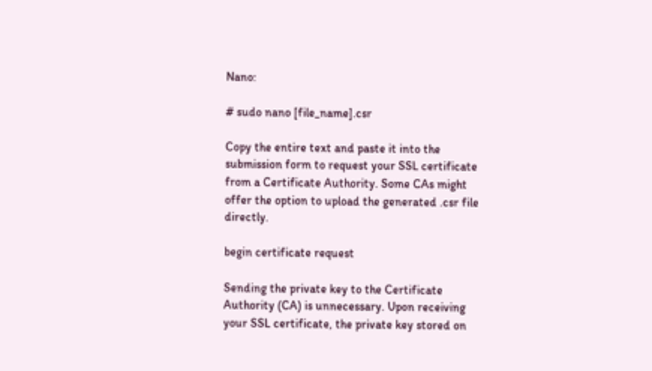Nano:

# sudo nano [file_name].csr

Copy the entire text and paste it into the submission form to request your SSL certificate from a Certificate Authority. Some CAs might offer the option to upload the generated .csr file directly.

begin certificate request

Sending the private key to the Certificate Authority (CA) is unnecessary. Upon receiving your SSL certificate, the private key stored on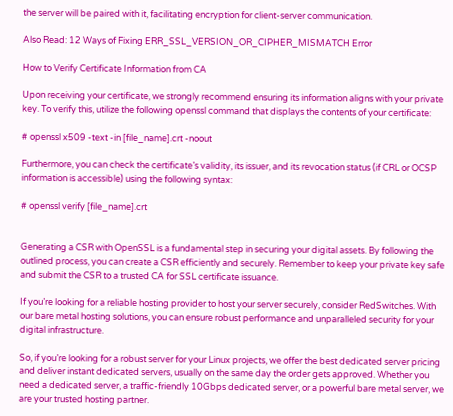the server will be paired with it, facilitating encryption for client-server communication.

Also Read: 12 Ways of Fixing ERR_SSL_VERSION_OR_CIPHER_MISMATCH Error

How to Verify Certificate Information from CA

Upon receiving your certificate, we strongly recommend ensuring its information aligns with your private key. To verify this, utilize the following openssl command that displays the contents of your certificate:

# openssl x509 -text -in [file_name].crt -noout

Furthermore, you can check the certificate’s validity, its issuer, and its revocation status (if CRL or OCSP information is accessible) using the following syntax:

# openssl verify [file_name].crt


Generating a CSR with OpenSSL is a fundamental step in securing your digital assets. By following the outlined process, you can create a CSR efficiently and securely. Remember to keep your private key safe and submit the CSR to a trusted CA for SSL certificate issuance.

If you’re looking for a reliable hosting provider to host your server securely, consider RedSwitches. With our bare metal hosting solutions, you can ensure robust performance and unparalleled security for your digital infrastructure.

So, if you’re looking for a robust server for your Linux projects, we offer the best dedicated server pricing and deliver instant dedicated servers, usually on the same day the order gets approved. Whether you need a dedicated server, a traffic-friendly 10Gbps dedicated server, or a powerful bare metal server, we are your trusted hosting partner.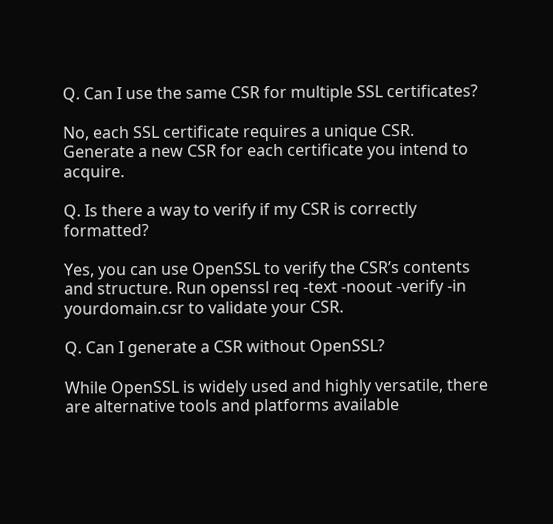Q. Can I use the same CSR for multiple SSL certificates?

No, each SSL certificate requires a unique CSR. Generate a new CSR for each certificate you intend to acquire.

Q. Is there a way to verify if my CSR is correctly formatted?

Yes, you can use OpenSSL to verify the CSR’s contents and structure. Run openssl req -text -noout -verify -in yourdomain.csr to validate your CSR.

Q. Can I generate a CSR without OpenSSL?

While OpenSSL is widely used and highly versatile, there are alternative tools and platforms available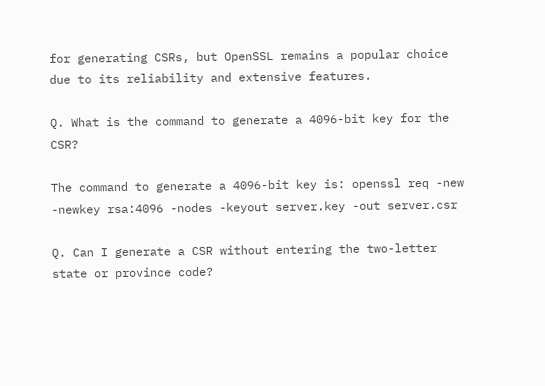for generating CSRs, but OpenSSL remains a popular choice due to its reliability and extensive features.

Q. What is the command to generate a 4096-bit key for the CSR?

The command to generate a 4096-bit key is: openssl req -new -newkey rsa:4096 -nodes -keyout server.key -out server.csr

Q. Can I generate a CSR without entering the two-letter state or province code?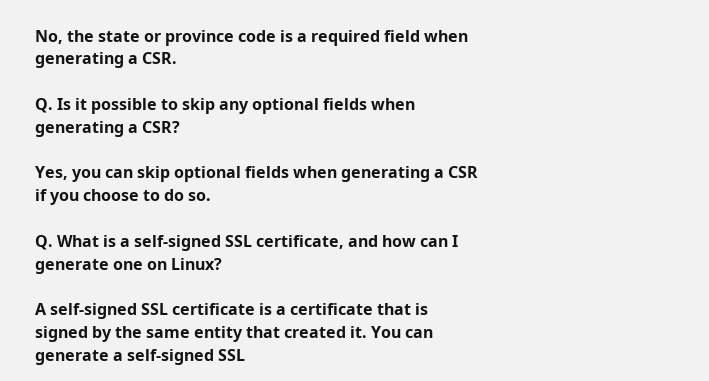No, the state or province code is a required field when generating a CSR.

Q. Is it possible to skip any optional fields when generating a CSR?

Yes, you can skip optional fields when generating a CSR if you choose to do so.

Q. What is a self-signed SSL certificate, and how can I generate one on Linux?

A self-signed SSL certificate is a certificate that is signed by the same entity that created it. You can generate a self-signed SSL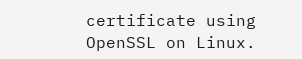certificate using OpenSSL on Linux.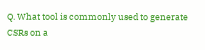Q. What tool is commonly used to generate CSRs on a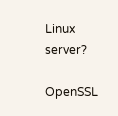Linux server?

OpenSSL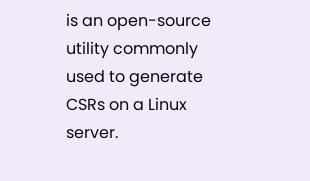is an open-source utility commonly used to generate CSRs on a Linux server.